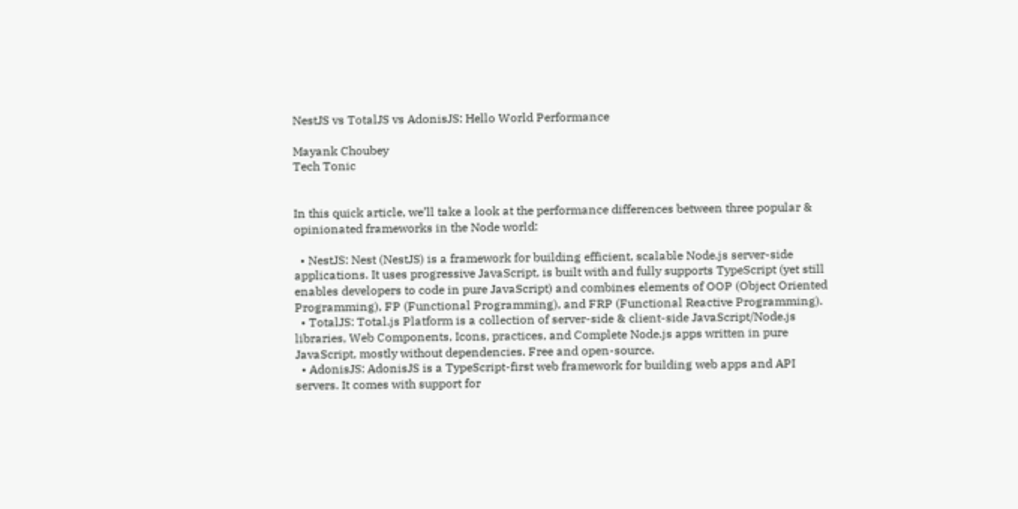NestJS vs TotalJS vs AdonisJS: Hello World Performance

Mayank Choubey
Tech Tonic


In this quick article, we’ll take a look at the performance differences between three popular & opinionated frameworks in the Node world:

  • NestJS: Nest (NestJS) is a framework for building efficient, scalable Node.js server-side applications. It uses progressive JavaScript, is built with and fully supports TypeScript (yet still enables developers to code in pure JavaScript) and combines elements of OOP (Object Oriented Programming), FP (Functional Programming), and FRP (Functional Reactive Programming).
  • TotalJS: Total.js Platform is a collection of server-side & client-side JavaScript/Node.js libraries, Web Components, Icons, practices, and Complete Node.js apps written in pure JavaScript, mostly without dependencies. Free and open-source.
  • AdonisJS: AdonisJS is a TypeScript-first web framework for building web apps and API servers. It comes with support for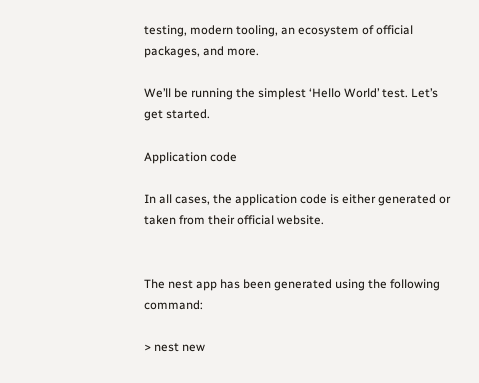testing, modern tooling, an ecosystem of official packages, and more.

We’ll be running the simplest ‘Hello World’ test. Let’s get started.

Application code

In all cases, the application code is either generated or taken from their official website.


The nest app has been generated using the following command:

> nest new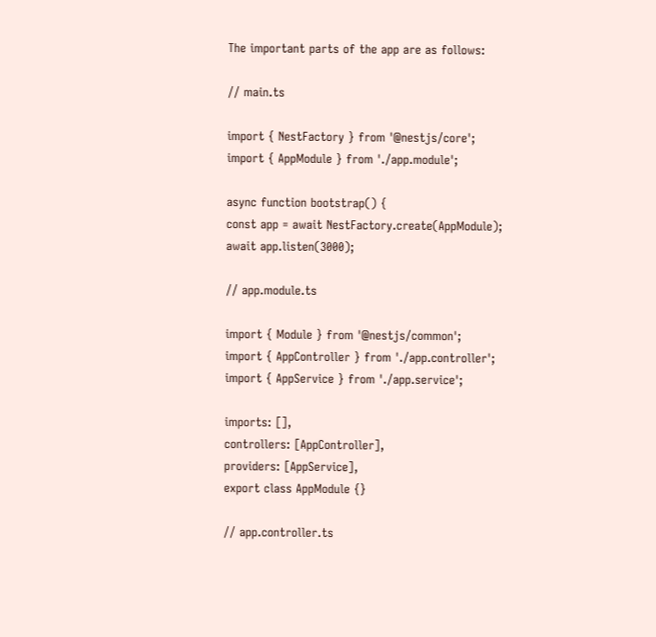The important parts of the app are as follows:

// main.ts

import { NestFactory } from '@nestjs/core';
import { AppModule } from './app.module';

async function bootstrap() {
const app = await NestFactory.create(AppModule);
await app.listen(3000);

// app.module.ts

import { Module } from '@nestjs/common';
import { AppController } from './app.controller';
import { AppService } from './app.service';

imports: [],
controllers: [AppController],
providers: [AppService],
export class AppModule {}

// app.controller.ts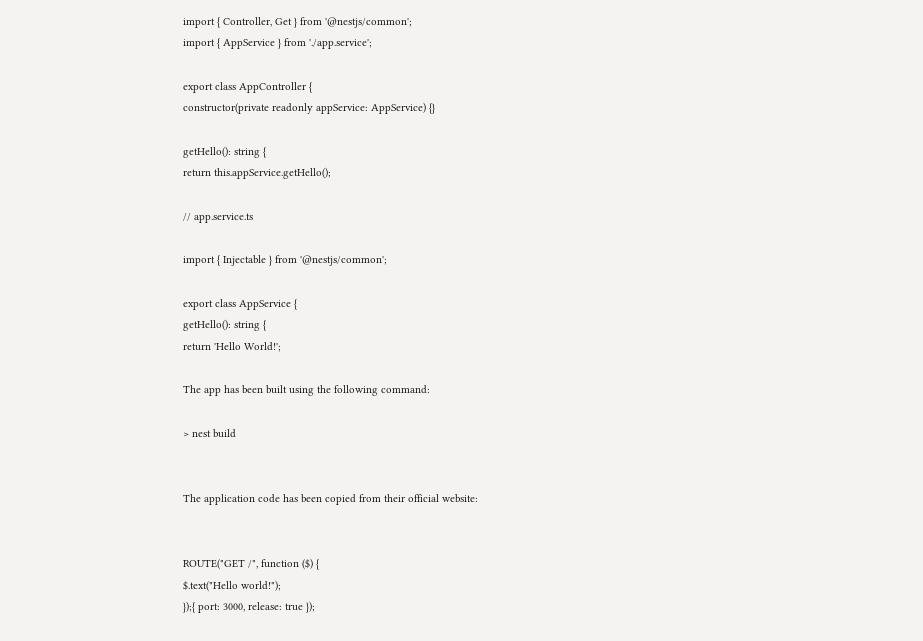import { Controller, Get } from '@nestjs/common';
import { AppService } from './app.service';

export class AppController {
constructor(private readonly appService: AppService) {}

getHello(): string {
return this.appService.getHello();

// app.service.ts

import { Injectable } from '@nestjs/common';

export class AppService {
getHello(): string {
return 'Hello World!';

The app has been built using the following command:

> nest build


The application code has been copied from their official website:


ROUTE("GET /", function ($) {
$.text("Hello world!");
});{ port: 3000, release: true });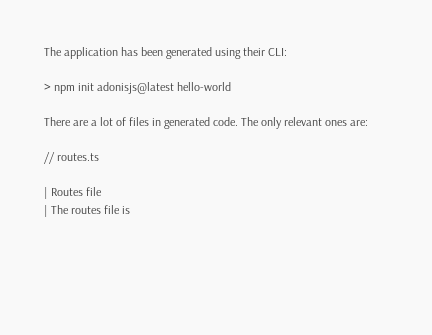The application has been generated using their CLI:

> npm init adonisjs@latest hello-world

There are a lot of files in generated code. The only relevant ones are:

// routes.ts

| Routes file
| The routes file is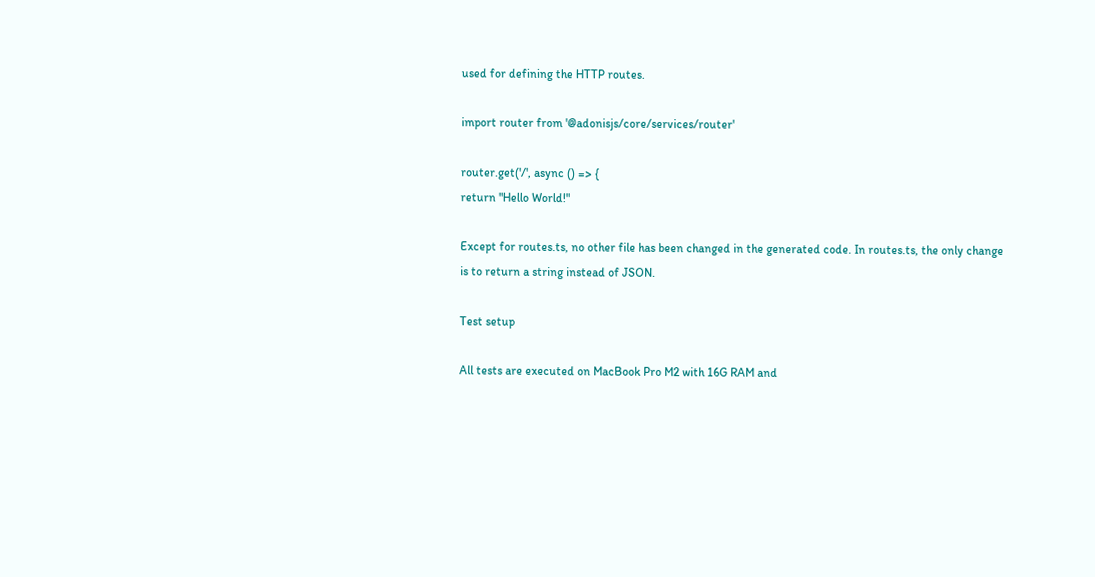used for defining the HTTP routes.

import router from '@adonisjs/core/services/router'

router.get('/', async () => {
return "Hello World!"

Except for routes.ts, no other file has been changed in the generated code. In routes.ts, the only change is to return a string instead of JSON.

Test setup

All tests are executed on MacBook Pro M2 with 16G RAM and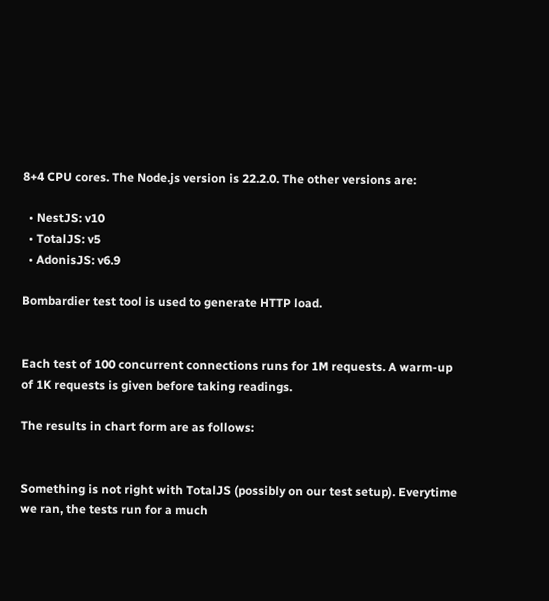8+4 CPU cores. The Node.js version is 22.2.0. The other versions are:

  • NestJS: v10
  • TotalJS: v5
  • AdonisJS: v6.9

Bombardier test tool is used to generate HTTP load.


Each test of 100 concurrent connections runs for 1M requests. A warm-up of 1K requests is given before taking readings.

The results in chart form are as follows:


Something is not right with TotalJS (possibly on our test setup). Everytime we ran, the tests run for a much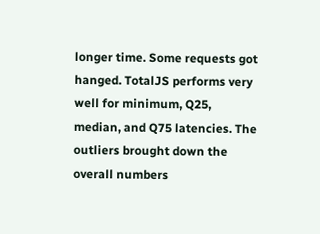longer time. Some requests got hanged. TotalJS performs very well for minimum, Q25, median, and Q75 latencies. The outliers brought down the overall numbers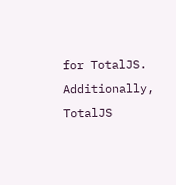for TotalJS. Additionally, TotalJS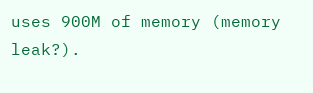uses 900M of memory (memory leak?).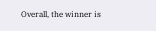Overall, the winner is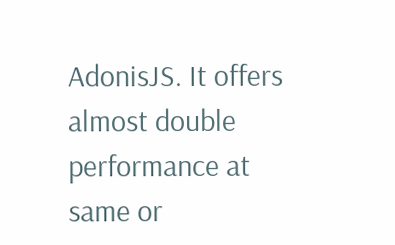AdonisJS. It offers almost double performance at same or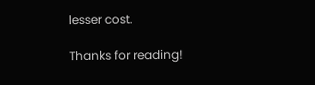lesser cost.

Thanks for reading!